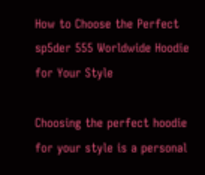How to Choose the Perfect sp5der 555 Worldwide Hoodie for Your Style

Choosing the perfect hoodie for your style is a personal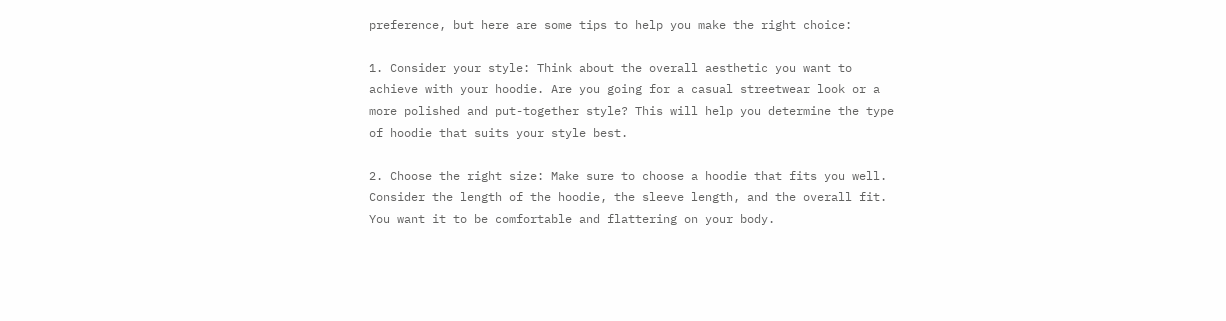preference, but here are some tips to help you make the right choice:

1. Consider your style: Think about the overall aesthetic you want to achieve with your hoodie. Are you going for a casual streetwear look or a more polished and put-together style? This will help you determine the type of hoodie that suits your style best.

2. Choose the right size: Make sure to choose a hoodie that fits you well. Consider the length of the hoodie, the sleeve length, and the overall fit. You want it to be comfortable and flattering on your body.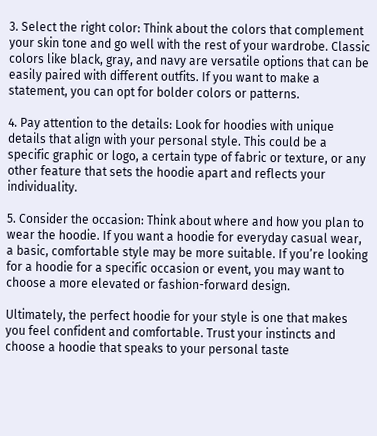3. Select the right color: Think about the colors that complement your skin tone and go well with the rest of your wardrobe. Classic colors like black, gray, and navy are versatile options that can be easily paired with different outfits. If you want to make a statement, you can opt for bolder colors or patterns.

4. Pay attention to the details: Look for hoodies with unique details that align with your personal style. This could be a specific graphic or logo, a certain type of fabric or texture, or any other feature that sets the hoodie apart and reflects your individuality.

5. Consider the occasion: Think about where and how you plan to wear the hoodie. If you want a hoodie for everyday casual wear, a basic, comfortable style may be more suitable. If you’re looking for a hoodie for a specific occasion or event, you may want to choose a more elevated or fashion-forward design.

Ultimately, the perfect hoodie for your style is one that makes you feel confident and comfortable. Trust your instincts and choose a hoodie that speaks to your personal taste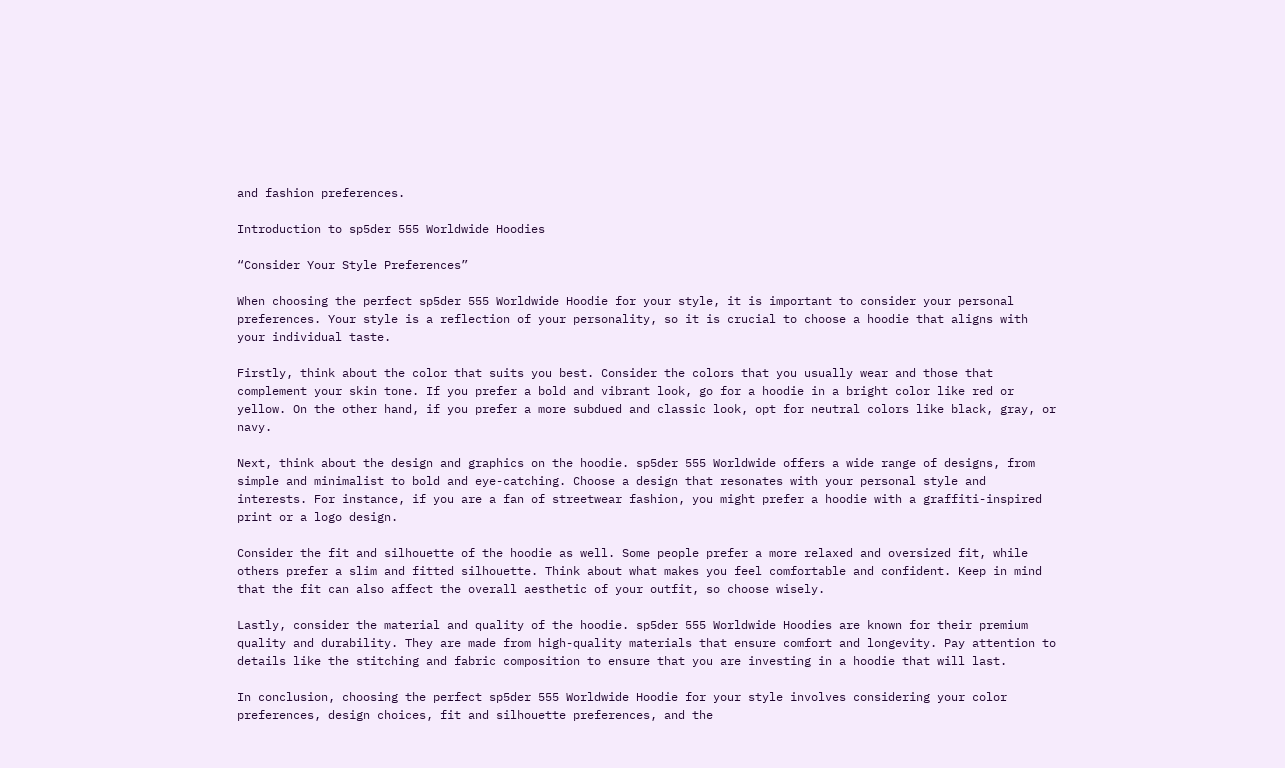and fashion preferences.

Introduction to sp5der 555 Worldwide Hoodies

“Consider Your Style Preferences”

When choosing the perfect sp5der 555 Worldwide Hoodie for your style, it is important to consider your personal preferences. Your style is a reflection of your personality, so it is crucial to choose a hoodie that aligns with your individual taste.

Firstly, think about the color that suits you best. Consider the colors that you usually wear and those that complement your skin tone. If you prefer a bold and vibrant look, go for a hoodie in a bright color like red or yellow. On the other hand, if you prefer a more subdued and classic look, opt for neutral colors like black, gray, or navy.

Next, think about the design and graphics on the hoodie. sp5der 555 Worldwide offers a wide range of designs, from simple and minimalist to bold and eye-catching. Choose a design that resonates with your personal style and interests. For instance, if you are a fan of streetwear fashion, you might prefer a hoodie with a graffiti-inspired print or a logo design.

Consider the fit and silhouette of the hoodie as well. Some people prefer a more relaxed and oversized fit, while others prefer a slim and fitted silhouette. Think about what makes you feel comfortable and confident. Keep in mind that the fit can also affect the overall aesthetic of your outfit, so choose wisely.

Lastly, consider the material and quality of the hoodie. sp5der 555 Worldwide Hoodies are known for their premium quality and durability. They are made from high-quality materials that ensure comfort and longevity. Pay attention to details like the stitching and fabric composition to ensure that you are investing in a hoodie that will last.

In conclusion, choosing the perfect sp5der 555 Worldwide Hoodie for your style involves considering your color preferences, design choices, fit and silhouette preferences, and the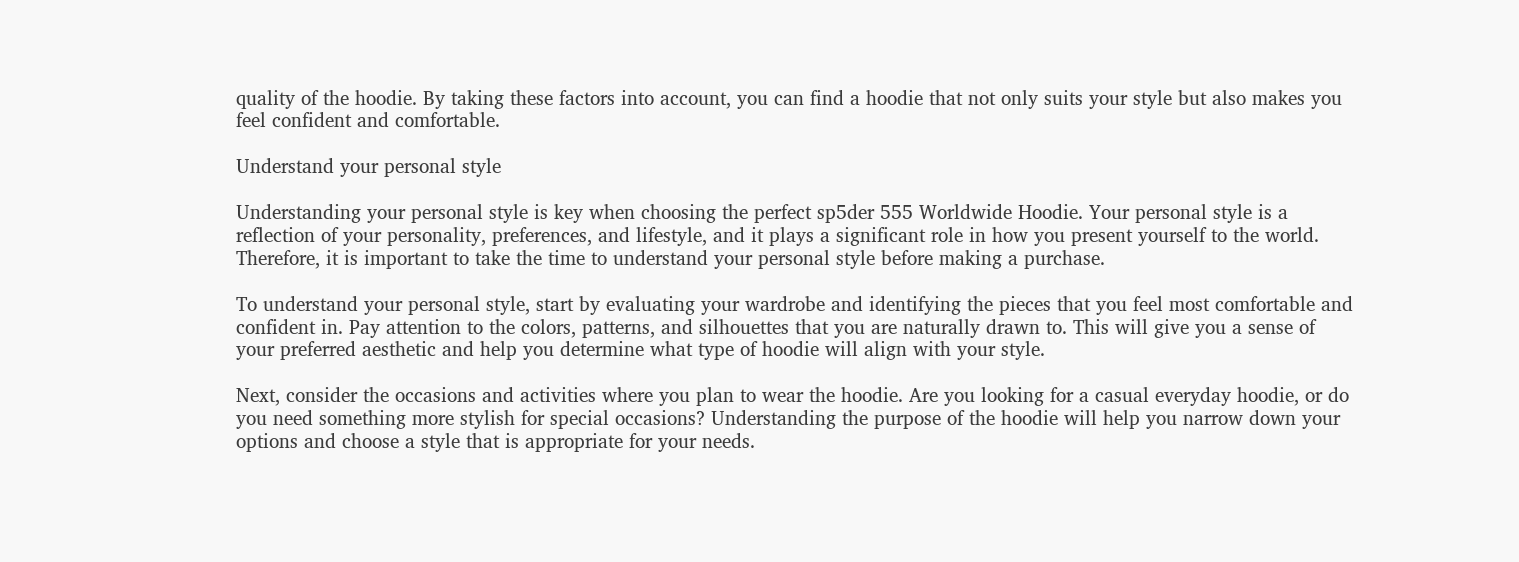quality of the hoodie. By taking these factors into account, you can find a hoodie that not only suits your style but also makes you feel confident and comfortable.

Understand your personal style

Understanding your personal style is key when choosing the perfect sp5der 555 Worldwide Hoodie. Your personal style is a reflection of your personality, preferences, and lifestyle, and it plays a significant role in how you present yourself to the world. Therefore, it is important to take the time to understand your personal style before making a purchase.

To understand your personal style, start by evaluating your wardrobe and identifying the pieces that you feel most comfortable and confident in. Pay attention to the colors, patterns, and silhouettes that you are naturally drawn to. This will give you a sense of your preferred aesthetic and help you determine what type of hoodie will align with your style.

Next, consider the occasions and activities where you plan to wear the hoodie. Are you looking for a casual everyday hoodie, or do you need something more stylish for special occasions? Understanding the purpose of the hoodie will help you narrow down your options and choose a style that is appropriate for your needs.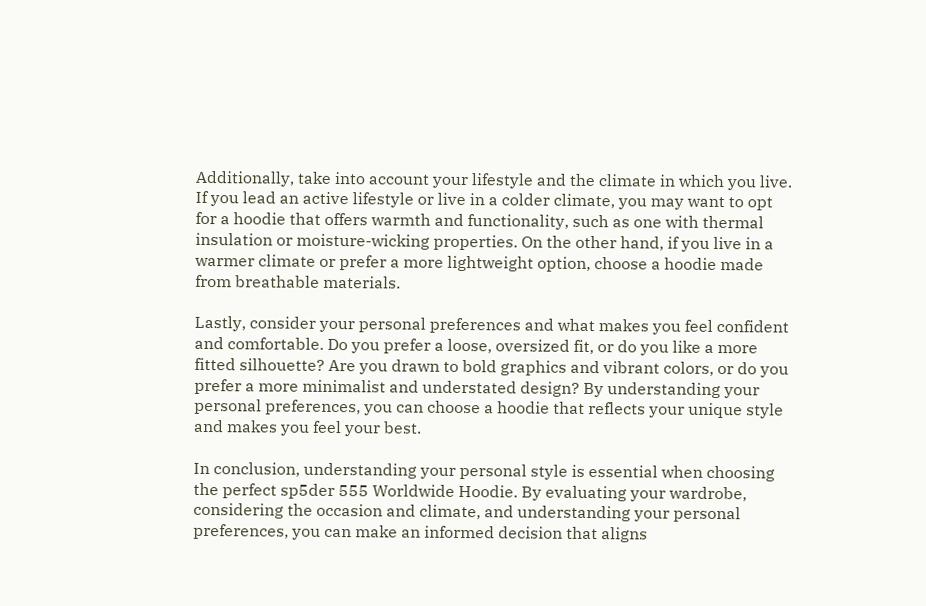Additionally, take into account your lifestyle and the climate in which you live. If you lead an active lifestyle or live in a colder climate, you may want to opt for a hoodie that offers warmth and functionality, such as one with thermal insulation or moisture-wicking properties. On the other hand, if you live in a warmer climate or prefer a more lightweight option, choose a hoodie made from breathable materials.

Lastly, consider your personal preferences and what makes you feel confident and comfortable. Do you prefer a loose, oversized fit, or do you like a more fitted silhouette? Are you drawn to bold graphics and vibrant colors, or do you prefer a more minimalist and understated design? By understanding your personal preferences, you can choose a hoodie that reflects your unique style and makes you feel your best.

In conclusion, understanding your personal style is essential when choosing the perfect sp5der 555 Worldwide Hoodie. By evaluating your wardrobe, considering the occasion and climate, and understanding your personal preferences, you can make an informed decision that aligns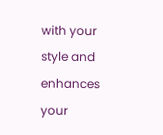with your style and enhances your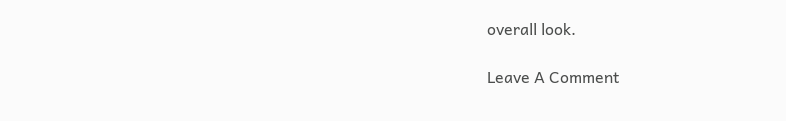overall look.

Leave A Comment